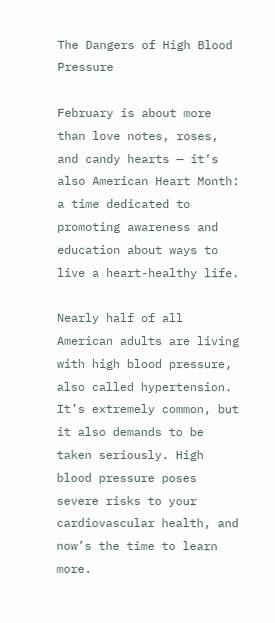The Dangers of High Blood Pressure

February is about more than love notes, roses, and candy hearts — it’s also American Heart Month: a time dedicated to promoting awareness and education about ways to live a heart-healthy life.

Nearly half of all American adults are living with high blood pressure, also called hypertension. It’s extremely common, but it also demands to be taken seriously. High blood pressure poses severe risks to your cardiovascular health, and now’s the time to learn more.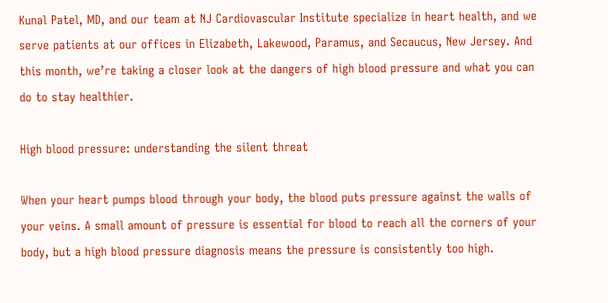Kunal Patel, MD, and our team at NJ Cardiovascular Institute specialize in heart health, and we serve patients at our offices in Elizabeth, Lakewood, Paramus, and Secaucus, New Jersey. And this month, we’re taking a closer look at the dangers of high blood pressure and what you can do to stay healthier.

High blood pressure: understanding the silent threat

When your heart pumps blood through your body, the blood puts pressure against the walls of your veins. A small amount of pressure is essential for blood to reach all the corners of your body, but a high blood pressure diagnosis means the pressure is consistently too high.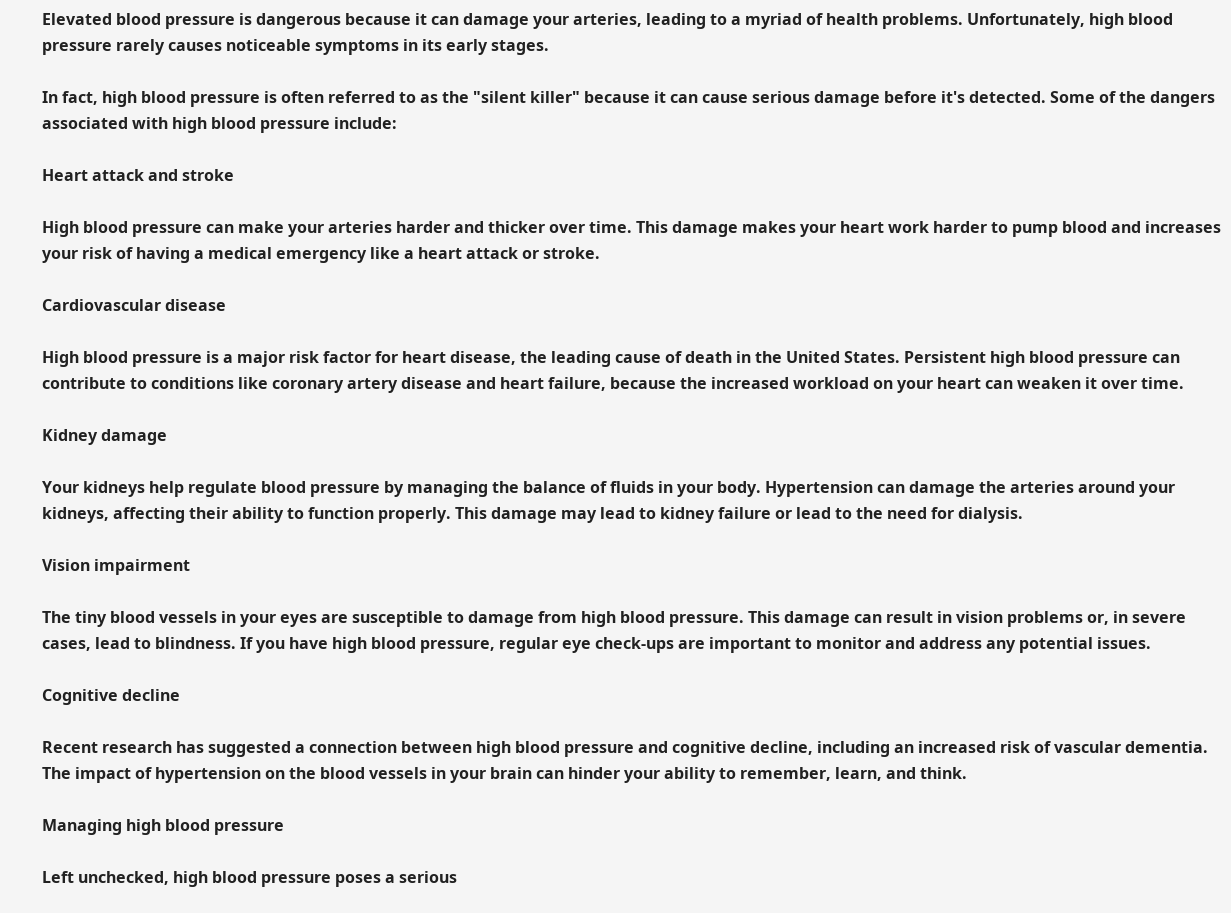Elevated blood pressure is dangerous because it can damage your arteries, leading to a myriad of health problems. Unfortunately, high blood pressure rarely causes noticeable symptoms in its early stages.

In fact, high blood pressure is often referred to as the "silent killer" because it can cause serious damage before it's detected. Some of the dangers associated with high blood pressure include:

Heart attack and stroke

High blood pressure can make your arteries harder and thicker over time. This damage makes your heart work harder to pump blood and increases your risk of having a medical emergency like a heart attack or stroke.

Cardiovascular disease

High blood pressure is a major risk factor for heart disease, the leading cause of death in the United States. Persistent high blood pressure can contribute to conditions like coronary artery disease and heart failure, because the increased workload on your heart can weaken it over time.

Kidney damage

Your kidneys help regulate blood pressure by managing the balance of fluids in your body. Hypertension can damage the arteries around your kidneys, affecting their ability to function properly. This damage may lead to kidney failure or lead to the need for dialysis.

Vision impairment

The tiny blood vessels in your eyes are susceptible to damage from high blood pressure. This damage can result in vision problems or, in severe cases, lead to blindness. If you have high blood pressure, regular eye check-ups are important to monitor and address any potential issues.

Cognitive decline

Recent research has suggested a connection between high blood pressure and cognitive decline, including an increased risk of vascular dementia. The impact of hypertension on the blood vessels in your brain can hinder your ability to remember, learn, and think.

Managing high blood pressure

Left unchecked, high blood pressure poses a serious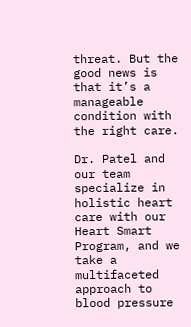threat. But the good news is that it’s a manageable condition with the right care.

Dr. Patel and our team specialize in holistic heart care with our Heart Smart Program, and we take a multifaceted approach to blood pressure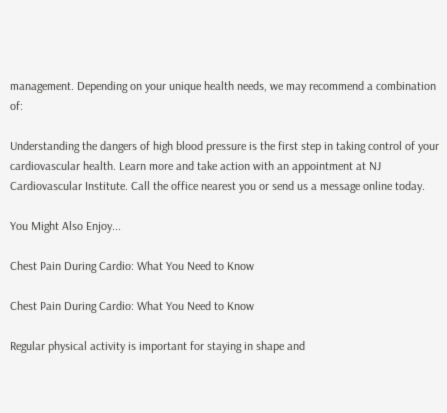management. Depending on your unique health needs, we may recommend a combination of:

Understanding the dangers of high blood pressure is the first step in taking control of your cardiovascular health. Learn more and take action with an appointment at NJ Cardiovascular Institute. Call the office nearest you or send us a message online today.

You Might Also Enjoy...

Chest Pain During Cardio: What You Need to Know

Chest Pain During Cardio: What You Need to Know

Regular physical activity is important for staying in shape and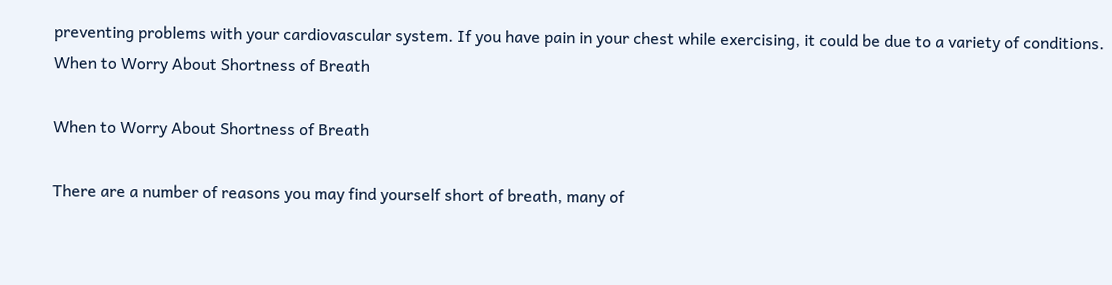preventing problems with your cardiovascular system. If you have pain in your chest while exercising, it could be due to a variety of conditions.
When to Worry About Shortness of Breath

When to Worry About Shortness of Breath

There are a number of reasons you may find yourself short of breath, many of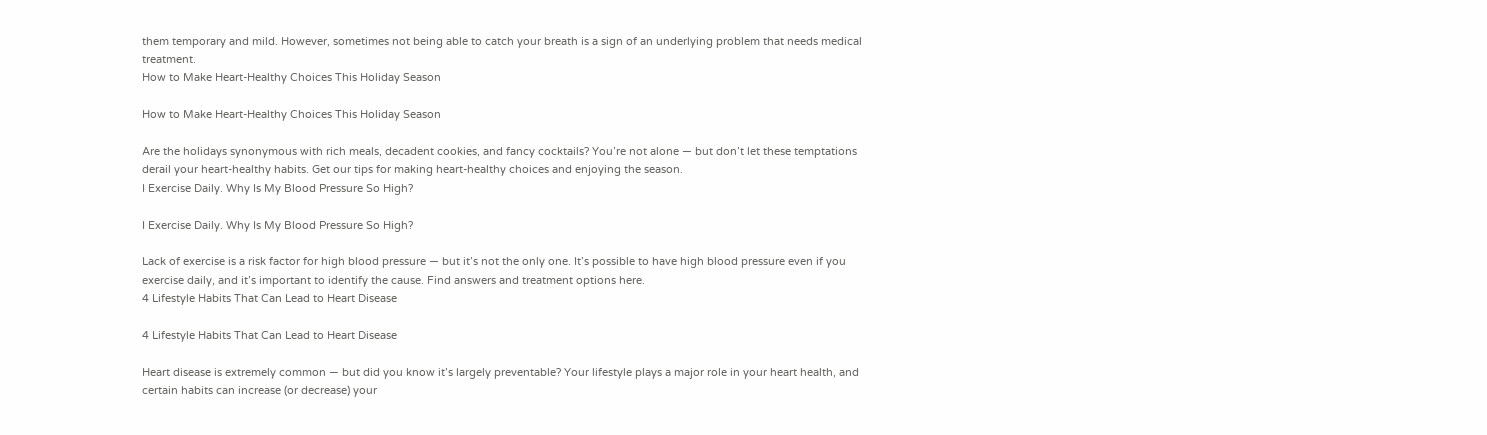them temporary and mild. However, sometimes not being able to catch your breath is a sign of an underlying problem that needs medical treatment.
How to Make Heart-Healthy Choices This Holiday Season

How to Make Heart-Healthy Choices This Holiday Season

Are the holidays synonymous with rich meals, decadent cookies, and fancy cocktails? You’re not alone — but don’t let these temptations derail your heart-healthy habits. Get our tips for making heart-healthy choices and enjoying the season.
I Exercise Daily. Why Is My Blood Pressure So High?

I Exercise Daily. Why Is My Blood Pressure So High?

Lack of exercise is a risk factor for high blood pressure — but it’s not the only one. It’s possible to have high blood pressure even if you exercise daily, and it’s important to identify the cause. Find answers and treatment options here.
4 Lifestyle Habits That Can Lead to Heart Disease

4 Lifestyle Habits That Can Lead to Heart Disease

Heart disease is extremely common — but did you know it’s largely preventable? Your lifestyle plays a major role in your heart health, and certain habits can increase (or decrease) your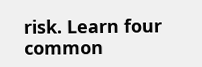risk. Learn four common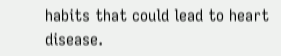habits that could lead to heart disease.